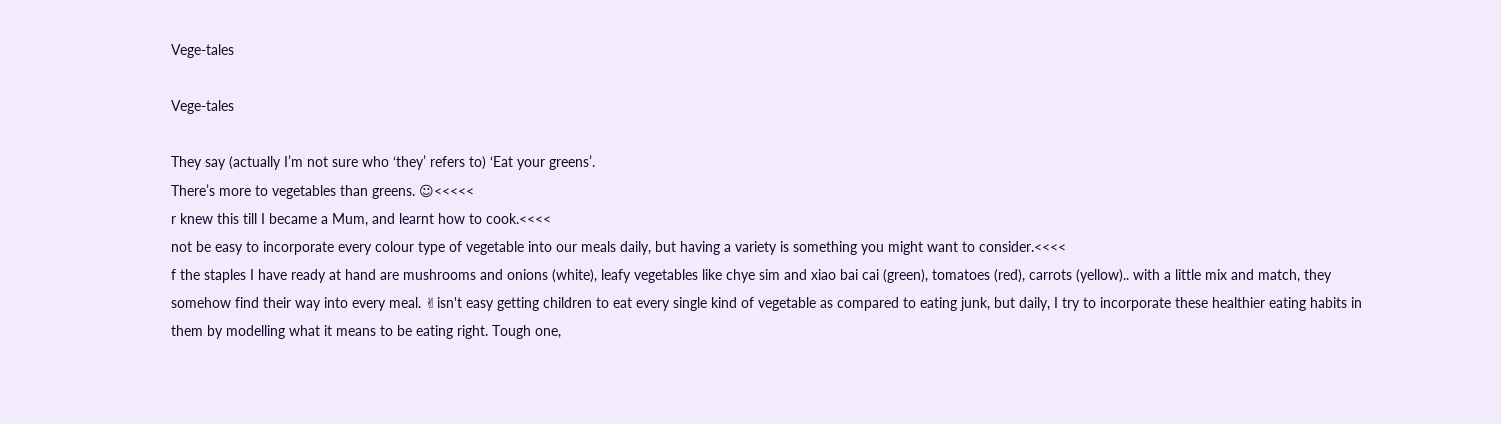Vege-tales

Vege-tales

They say (actually I’m not sure who ‘they’ refers to) ‘Eat your greens’.
There’s more to vegetables than greens. ☺<<<<<
r knew this till I became a Mum, and learnt how to cook.<<<<
not be easy to incorporate every colour type of vegetable into our meals daily, but having a variety is something you might want to consider.<<<<
f the staples I have ready at hand are mushrooms and onions (white), leafy vegetables like chye sim and xiao bai cai (green), tomatoes (red), carrots (yellow).. with a little mix and match, they somehow find their way into every meal. ✌isn't easy getting children to eat every single kind of vegetable as compared to eating junk, but daily, I try to incorporate these healthier eating habits in them by modelling what it means to be eating right. Tough one,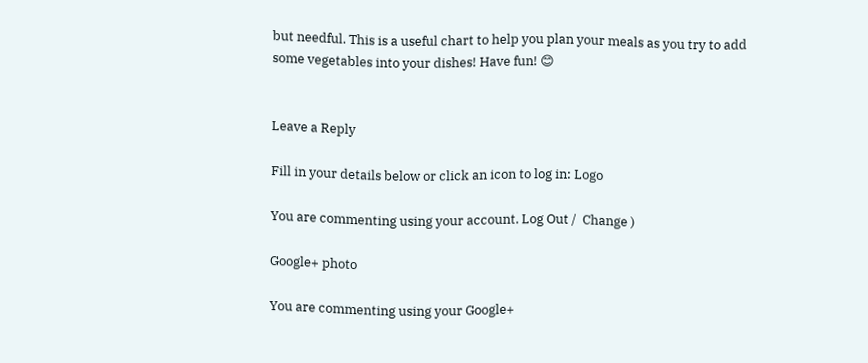but needful. This is a useful chart to help you plan your meals as you try to add some vegetables into your dishes! Have fun! 😊


Leave a Reply

Fill in your details below or click an icon to log in: Logo

You are commenting using your account. Log Out /  Change )

Google+ photo

You are commenting using your Google+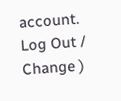account. Log Out /  Change )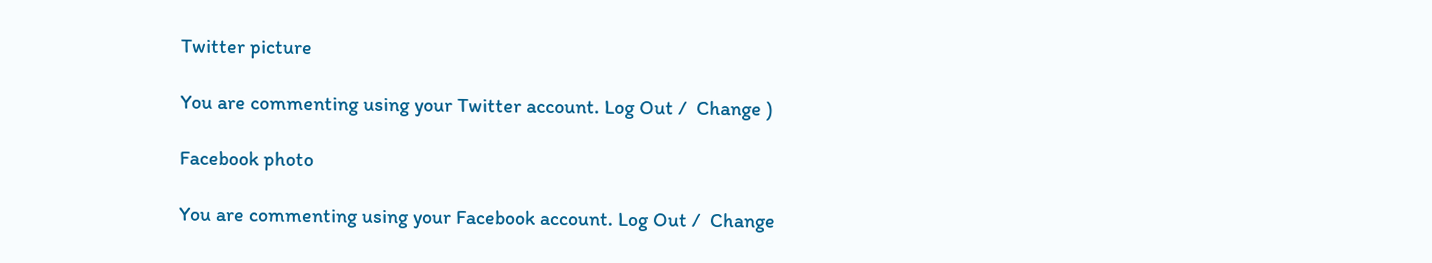Twitter picture

You are commenting using your Twitter account. Log Out /  Change )

Facebook photo

You are commenting using your Facebook account. Log Out /  Change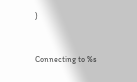)


Connecting to %s